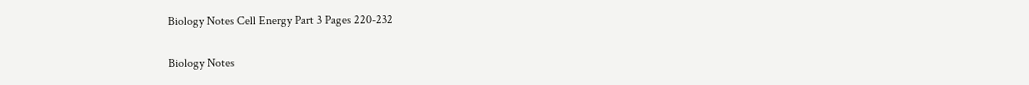Biology Notes Cell Energy Part 3 Pages 220-232

Biology Notes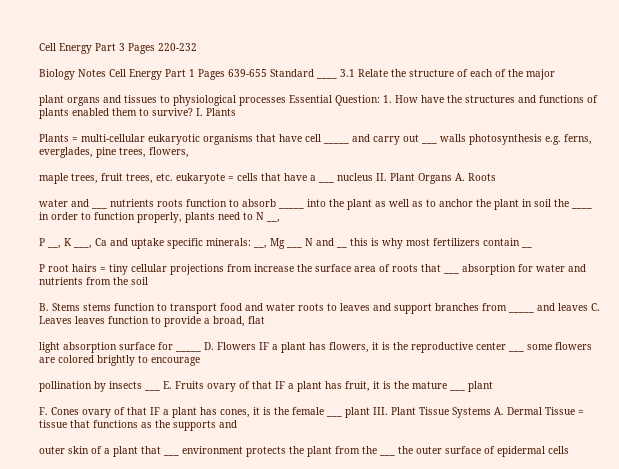Cell Energy Part 3 Pages 220-232

Biology Notes Cell Energy Part 1 Pages 639-655 Standard ____ 3.1 Relate the structure of each of the major

plant organs and tissues to physiological processes Essential Question: 1. How have the structures and functions of plants enabled them to survive? I. Plants

Plants = multi-cellular eukaryotic organisms that have cell _____ and carry out ___ walls photosynthesis e.g. ferns, everglades, pine trees, flowers,

maple trees, fruit trees, etc. eukaryote = cells that have a ___ nucleus II. Plant Organs A. Roots

water and ___ nutrients roots function to absorb _____ into the plant as well as to anchor the plant in soil the ____ in order to function properly, plants need to N __,

P __, K ___, Ca and uptake specific minerals: __, Mg ___ N and __ this is why most fertilizers contain __

P root hairs = tiny cellular projections from increase the surface area of roots that ___ absorption for water and nutrients from the soil

B. Stems stems function to transport food and water roots to leaves and support branches from _____ and leaves C. Leaves leaves function to provide a broad, flat

light absorption surface for _____ D. Flowers IF a plant has flowers, it is the reproductive center ___ some flowers are colored brightly to encourage

pollination by insects ___ E. Fruits ovary of that IF a plant has fruit, it is the mature ___ plant

F. Cones ovary of that IF a plant has cones, it is the female ___ plant III. Plant Tissue Systems A. Dermal Tissue = tissue that functions as the supports and

outer skin of a plant that ___ environment protects the plant from the ___ the outer surface of epidermal cells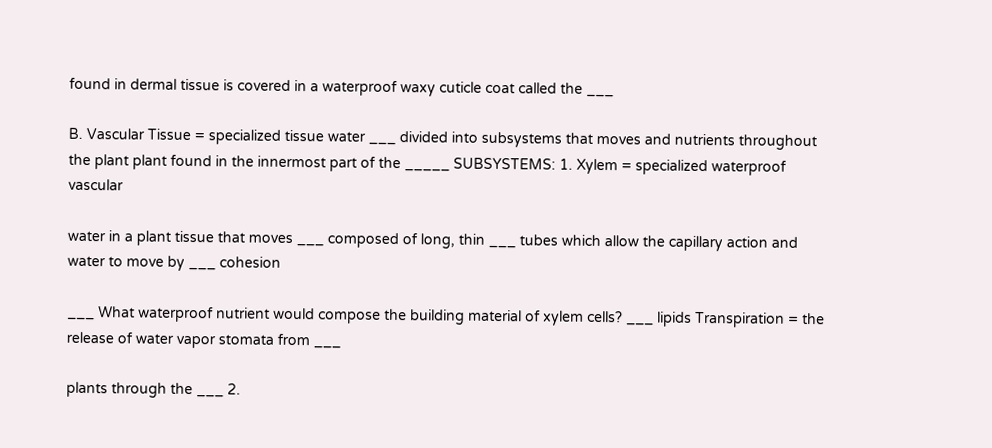found in dermal tissue is covered in a waterproof waxy cuticle coat called the ___

B. Vascular Tissue = specialized tissue water ___ divided into subsystems that moves and nutrients throughout the plant plant found in the innermost part of the _____ SUBSYSTEMS: 1. Xylem = specialized waterproof vascular

water in a plant tissue that moves ___ composed of long, thin ___ tubes which allow the capillary action and water to move by ___ cohesion

___ What waterproof nutrient would compose the building material of xylem cells? ___ lipids Transpiration = the release of water vapor stomata from ___

plants through the ___ 2.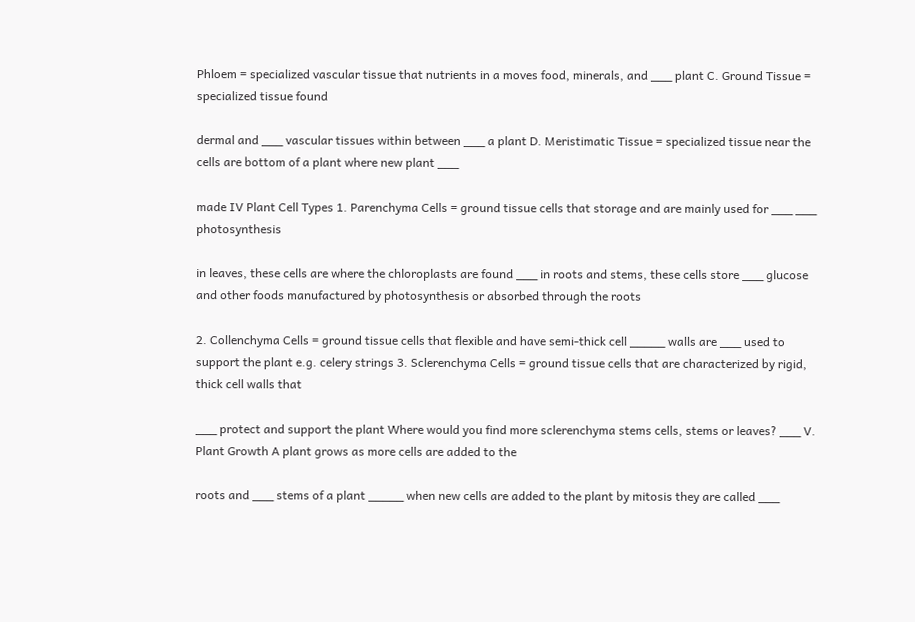Phloem = specialized vascular tissue that nutrients in a moves food, minerals, and ___ plant C. Ground Tissue = specialized tissue found

dermal and ___ vascular tissues within between ___ a plant D. Meristimatic Tissue = specialized tissue near the cells are bottom of a plant where new plant ___

made IV Plant Cell Types 1. Parenchyma Cells = ground tissue cells that storage and are mainly used for ___ ___ photosynthesis

in leaves, these cells are where the chloroplasts are found ___ in roots and stems, these cells store ___ glucose and other foods manufactured by photosynthesis or absorbed through the roots

2. Collenchyma Cells = ground tissue cells that flexible and have semi-thick cell _____ walls are ___ used to support the plant e.g. celery strings 3. Sclerenchyma Cells = ground tissue cells that are characterized by rigid, thick cell walls that

___ protect and support the plant Where would you find more sclerenchyma stems cells, stems or leaves? ___ V. Plant Growth A plant grows as more cells are added to the

roots and ___ stems of a plant _____ when new cells are added to the plant by mitosis they are called ___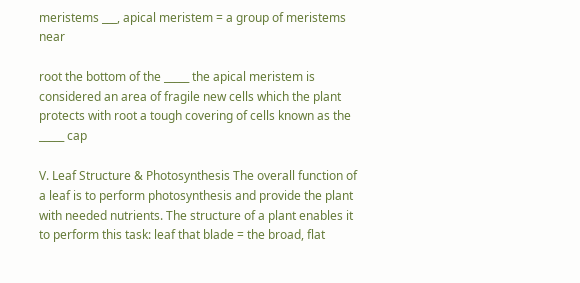meristems ___, apical meristem = a group of meristems near

root the bottom of the _____ the apical meristem is considered an area of fragile new cells which the plant protects with root a tough covering of cells known as the _____ cap

V. Leaf Structure & Photosynthesis The overall function of a leaf is to perform photosynthesis and provide the plant with needed nutrients. The structure of a plant enables it to perform this task: leaf that blade = the broad, flat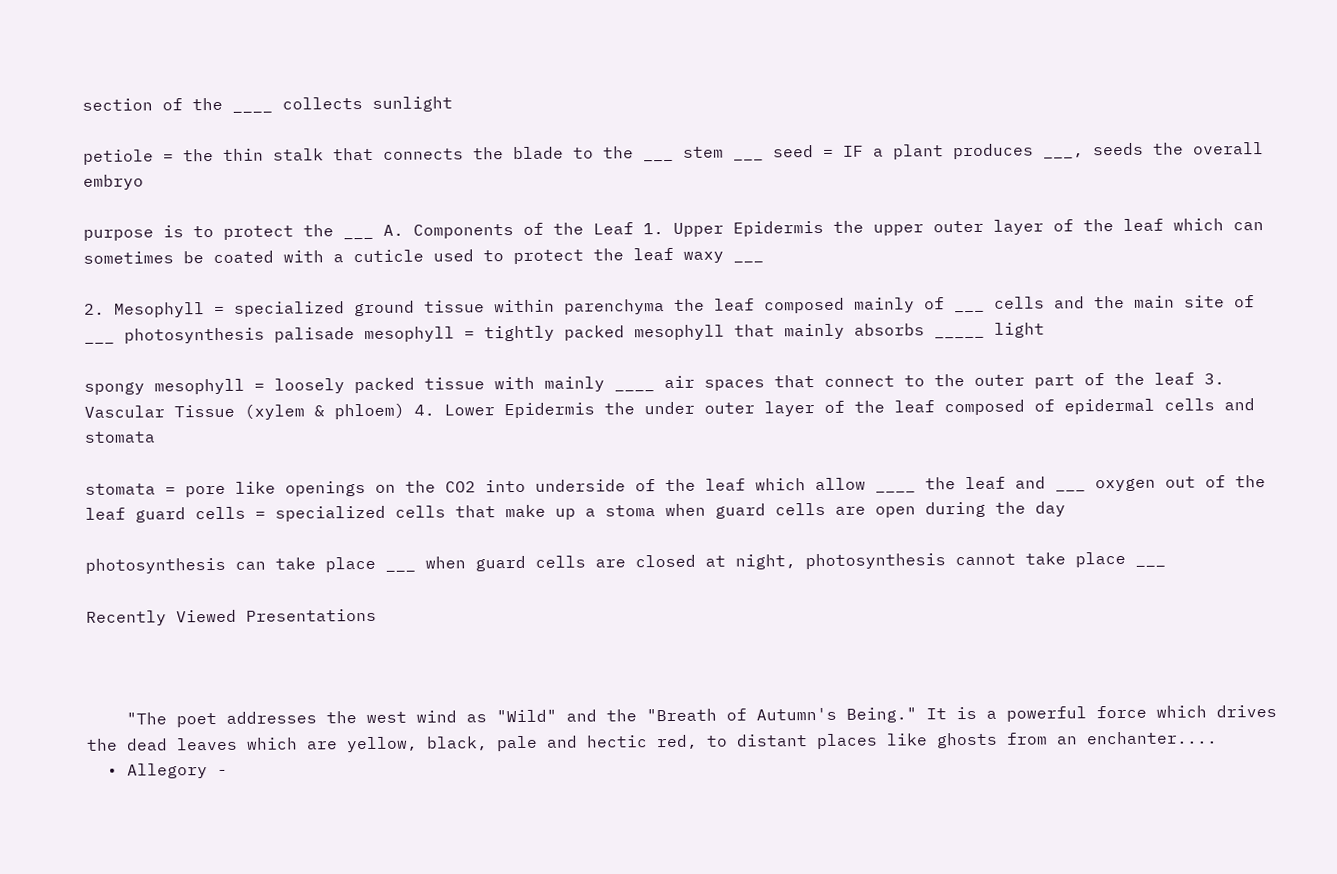section of the ____ collects sunlight

petiole = the thin stalk that connects the blade to the ___ stem ___ seed = IF a plant produces ___, seeds the overall embryo

purpose is to protect the ___ A. Components of the Leaf 1. Upper Epidermis the upper outer layer of the leaf which can sometimes be coated with a cuticle used to protect the leaf waxy ___

2. Mesophyll = specialized ground tissue within parenchyma the leaf composed mainly of ___ cells and the main site of ___ photosynthesis palisade mesophyll = tightly packed mesophyll that mainly absorbs _____ light

spongy mesophyll = loosely packed tissue with mainly ____ air spaces that connect to the outer part of the leaf 3. Vascular Tissue (xylem & phloem) 4. Lower Epidermis the under outer layer of the leaf composed of epidermal cells and stomata

stomata = pore like openings on the CO2 into underside of the leaf which allow ____ the leaf and ___ oxygen out of the leaf guard cells = specialized cells that make up a stoma when guard cells are open during the day

photosynthesis can take place ___ when guard cells are closed at night, photosynthesis cannot take place ___

Recently Viewed Presentations



    "The poet addresses the west wind as "Wild" and the "Breath of Autumn's Being." It is a powerful force which drives the dead leaves which are yellow, black, pale and hectic red, to distant places like ghosts from an enchanter....
  • Allegory -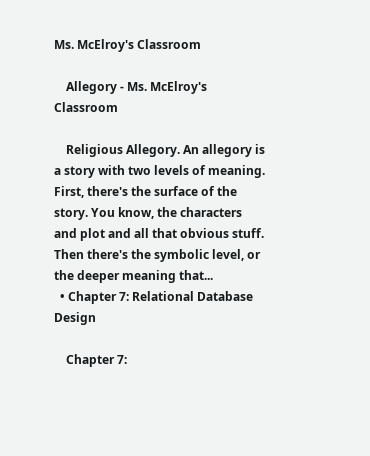Ms. McElroy's Classroom

    Allegory - Ms. McElroy's Classroom

    Religious Allegory. An allegory is a story with two levels of meaning. First, there's the surface of the story. You know, the characters and plot and all that obvious stuff. Then there's the symbolic level, or the deeper meaning that...
  • Chapter 7: Relational Database Design

    Chapter 7: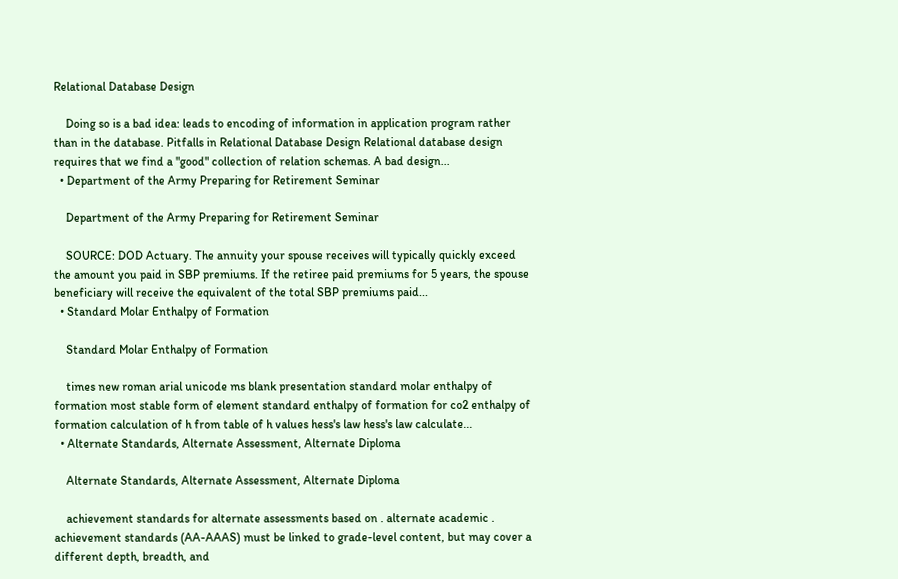Relational Database Design

    Doing so is a bad idea: leads to encoding of information in application program rather than in the database. Pitfalls in Relational Database Design Relational database design requires that we find a "good" collection of relation schemas. A bad design...
  • Department of the Army Preparing for Retirement Seminar

    Department of the Army Preparing for Retirement Seminar

    SOURCE: DOD Actuary. The annuity your spouse receives will typically quickly exceed the amount you paid in SBP premiums. If the retiree paid premiums for 5 years, the spouse beneficiary will receive the equivalent of the total SBP premiums paid...
  • Standard Molar Enthalpy of Formation

    Standard Molar Enthalpy of Formation

    times new roman arial unicode ms blank presentation standard molar enthalpy of formation most stable form of element standard enthalpy of formation for co2 enthalpy of formation calculation of h from table of h values hess's law hess's law calculate...
  • Alternate Standards, Alternate Assessment, Alternate Diploma

    Alternate Standards, Alternate Assessment, Alternate Diploma

    achievement standards for alternate assessments based on . alternate academic . achievement standards (AA-AAAS) must be linked to grade-level content, but may cover a different depth, breadth, and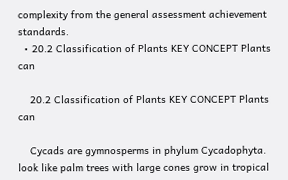complexity from the general assessment achievement standards.
  • 20.2 Classification of Plants KEY CONCEPT Plants can

    20.2 Classification of Plants KEY CONCEPT Plants can

    Cycads are gymnosperms in phylum Cycadophyta. look like palm trees with large cones grow in tropical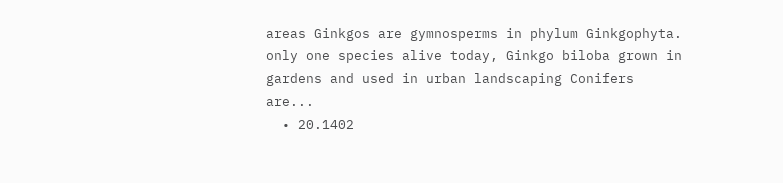areas Ginkgos are gymnosperms in phylum Ginkgophyta. only one species alive today, Ginkgo biloba grown in gardens and used in urban landscaping Conifers are...
  • 20.1402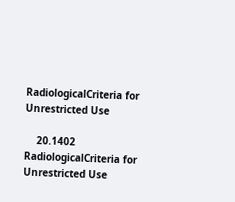RadiologicalCriteria for Unrestricted Use

    20.1402 RadiologicalCriteria for Unrestricted Use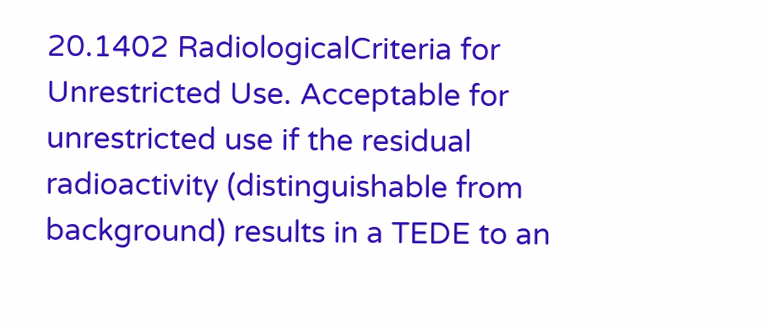20.1402 RadiologicalCriteria for Unrestricted Use. Acceptable for unrestricted use if the residual radioactivity (distinguishable from background) results in a TEDE to an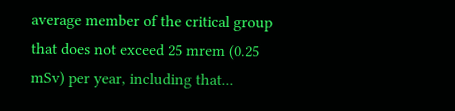average member of the critical group that does not exceed 25 mrem (0.25 mSv) per year, including that...